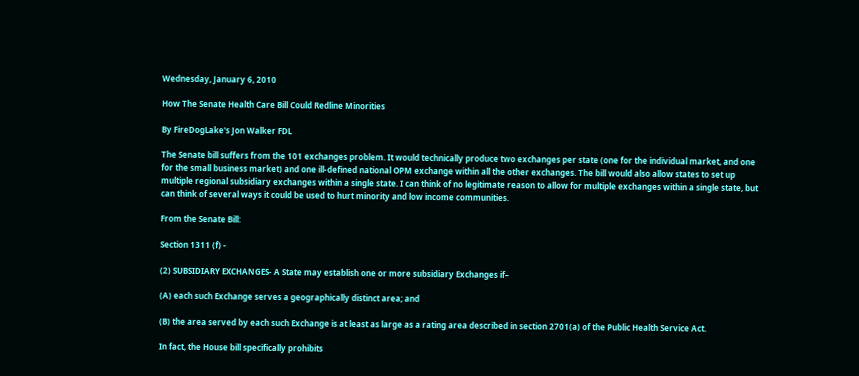Wednesday, January 6, 2010

How The Senate Health Care Bill Could Redline Minorities

By FireDogLake's Jon Walker FDL

The Senate bill suffers from the 101 exchanges problem. It would technically produce two exchanges per state (one for the individual market, and one for the small business market) and one ill-defined national OPM exchange within all the other exchanges. The bill would also allow states to set up multiple regional subsidiary exchanges within a single state. I can think of no legitimate reason to allow for multiple exchanges within a single state, but can think of several ways it could be used to hurt minority and low income communities.

From the Senate Bill:

Section 1311 (f) -

(2) SUBSIDIARY EXCHANGES- A State may establish one or more subsidiary Exchanges if–

(A) each such Exchange serves a geographically distinct area; and

(B) the area served by each such Exchange is at least as large as a rating area described in section 2701(a) of the Public Health Service Act.

In fact, the House bill specifically prohibits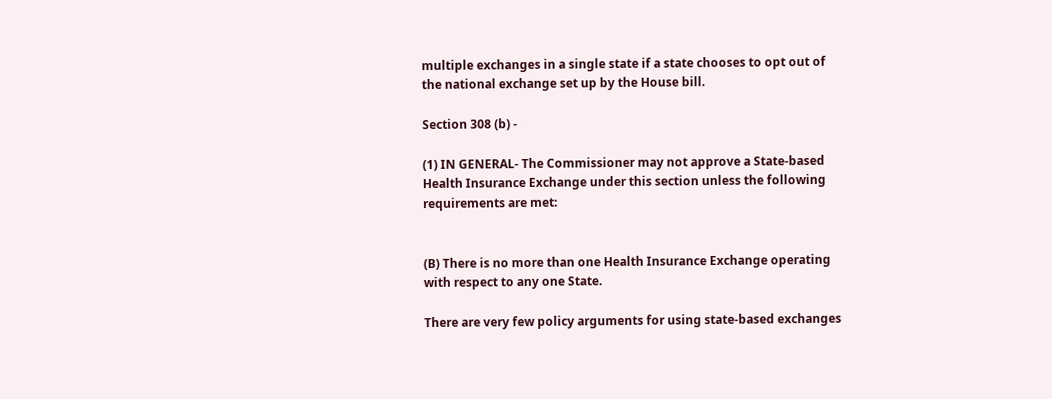multiple exchanges in a single state if a state chooses to opt out of the national exchange set up by the House bill.

Section 308 (b) -

(1) IN GENERAL- The Commissioner may not approve a State-based Health Insurance Exchange under this section unless the following requirements are met:


(B) There is no more than one Health Insurance Exchange operating with respect to any one State.

There are very few policy arguments for using state-based exchanges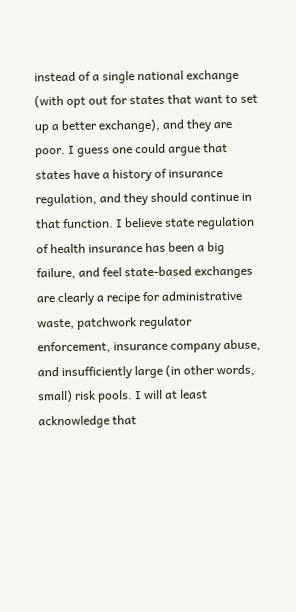instead of a single national exchange (with opt out for states that want to set up a better exchange), and they are poor. I guess one could argue that states have a history of insurance regulation, and they should continue in that function. I believe state regulation of health insurance has been a big failure, and feel state-based exchanges are clearly a recipe for administrative waste, patchwork regulator enforcement, insurance company abuse, and insufficiently large (in other words, small) risk pools. I will at least acknowledge that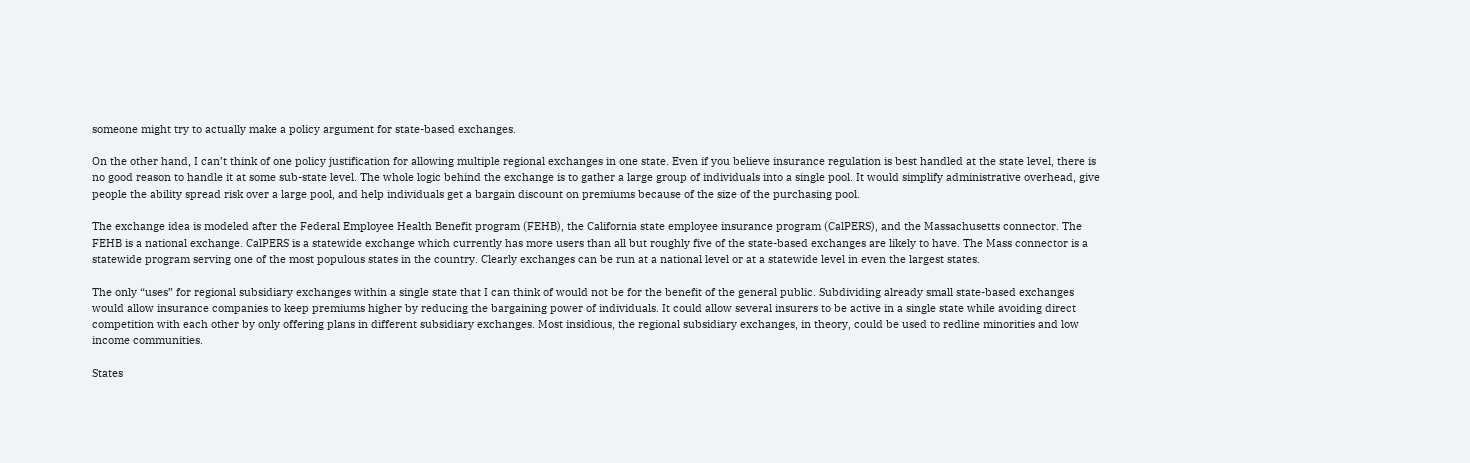someone might try to actually make a policy argument for state-based exchanges.

On the other hand, I can’t think of one policy justification for allowing multiple regional exchanges in one state. Even if you believe insurance regulation is best handled at the state level, there is no good reason to handle it at some sub-state level. The whole logic behind the exchange is to gather a large group of individuals into a single pool. It would simplify administrative overhead, give people the ability spread risk over a large pool, and help individuals get a bargain discount on premiums because of the size of the purchasing pool.

The exchange idea is modeled after the Federal Employee Health Benefit program (FEHB), the California state employee insurance program (CalPERS), and the Massachusetts connector. The FEHB is a national exchange. CalPERS is a statewide exchange which currently has more users than all but roughly five of the state-based exchanges are likely to have. The Mass connector is a statewide program serving one of the most populous states in the country. Clearly exchanges can be run at a national level or at a statewide level in even the largest states.

The only “uses” for regional subsidiary exchanges within a single state that I can think of would not be for the benefit of the general public. Subdividing already small state-based exchanges would allow insurance companies to keep premiums higher by reducing the bargaining power of individuals. It could allow several insurers to be active in a single state while avoiding direct competition with each other by only offering plans in different subsidiary exchanges. Most insidious, the regional subsidiary exchanges, in theory, could be used to redline minorities and low income communities.

States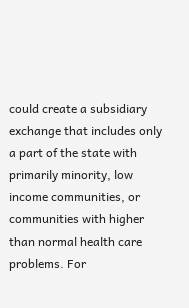could create a subsidiary exchange that includes only a part of the state with primarily minority, low income communities, or communities with higher than normal health care problems. For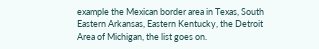example the Mexican border area in Texas, South Eastern Arkansas, Eastern Kentucky, the Detroit Area of Michigan, the list goes on.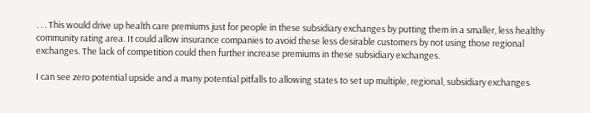. . . This would drive up health care premiums just for people in these subsidiary exchanges by putting them in a smaller, less healthy community rating area. It could allow insurance companies to avoid these less desirable customers by not using those regional exchanges. The lack of competition could then further increase premiums in these subsidiary exchanges.

I can see zero potential upside and a many potential pitfalls to allowing states to set up multiple, regional, subsidiary exchanges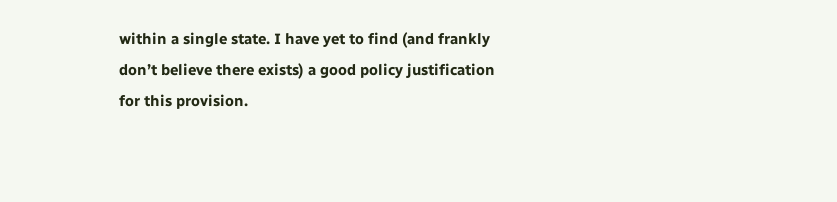within a single state. I have yet to find (and frankly don’t believe there exists) a good policy justification for this provision.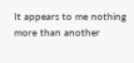It appears to me nothing more than another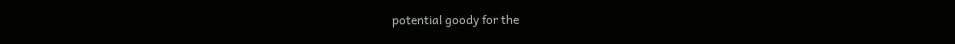potential goody for the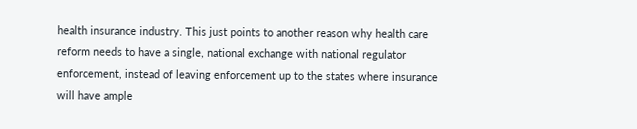health insurance industry. This just points to another reason why health care reform needs to have a single, national exchange with national regulator enforcement, instead of leaving enforcement up to the states where insurance will have ample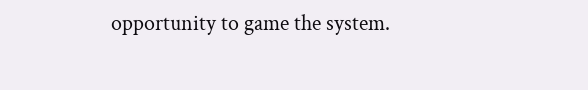opportunity to game the system.